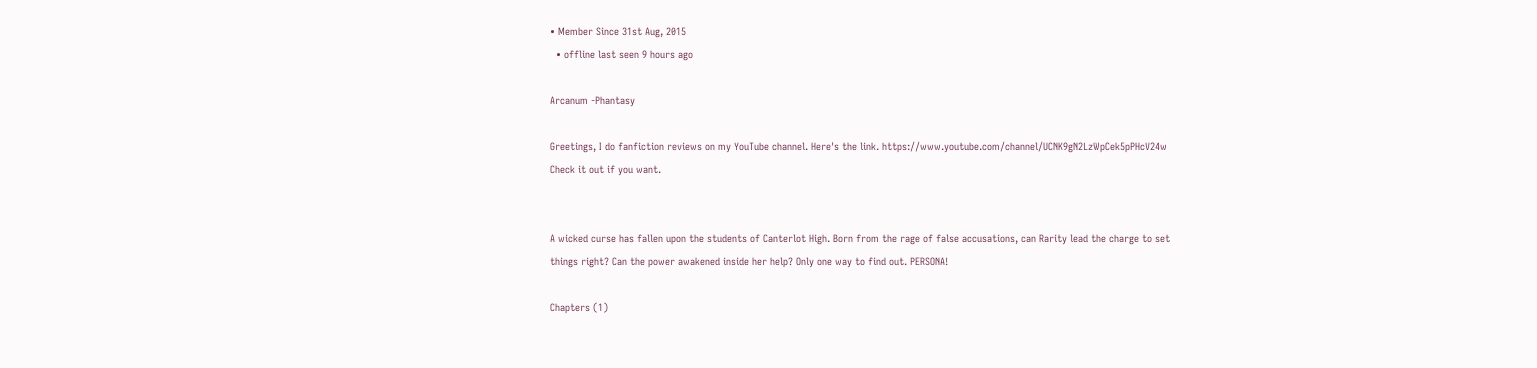• Member Since 31st Aug, 2015
  • offline last seen 9 hours ago

Arcanum -Phantasy

Greetings, I do fanfiction reviews on my YouTube channel. Here's the link. https://www.youtube.com/channel/UCNK9gN2LzWpCek5pPHcV24w Check it out if you want.


A wicked curse has fallen upon the students of Canterlot High. Born from the rage of false accusations, can Rarity lead the charge to set things right? Can the power awakened inside her help? Only one way to find out. PERSONA!

Chapters (1)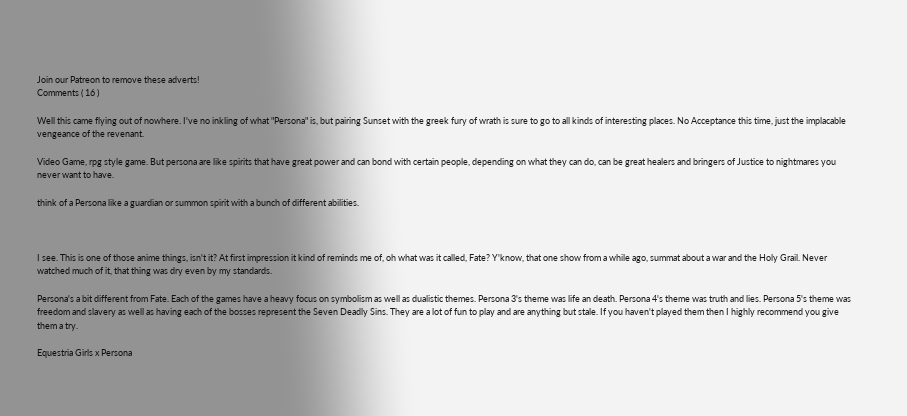Join our Patreon to remove these adverts!
Comments ( 16 )

Well this came flying out of nowhere. I've no inkling of what "Persona" is, but pairing Sunset with the greek fury of wrath is sure to go to all kinds of interesting places. No Acceptance this time, just the implacable vengeance of the revenant.

Video Game, rpg style game. But persona are like spirits that have great power and can bond with certain people, depending on what they can do, can be great healers and bringers of Justice to nightmares you never want to have.

think of a Persona like a guardian or summon spirit with a bunch of different abilities.



I see. This is one of those anime things, isn't it? At first impression it kind of reminds me of, oh what was it called, Fate? Y'know, that one show from a while ago, summat about a war and the Holy Grail. Never watched much of it, that thing was dry even by my standards.

Persona's a bit different from Fate. Each of the games have a heavy focus on symbolism as well as dualistic themes. Persona 3's theme was life an death. Persona 4's theme was truth and lies. Persona 5's theme was freedom and slavery as well as having each of the bosses represent the Seven Deadly Sins. They are a lot of fun to play and are anything but stale. If you haven't played them then I highly recommend you give them a try.

Equestria Girls x Persona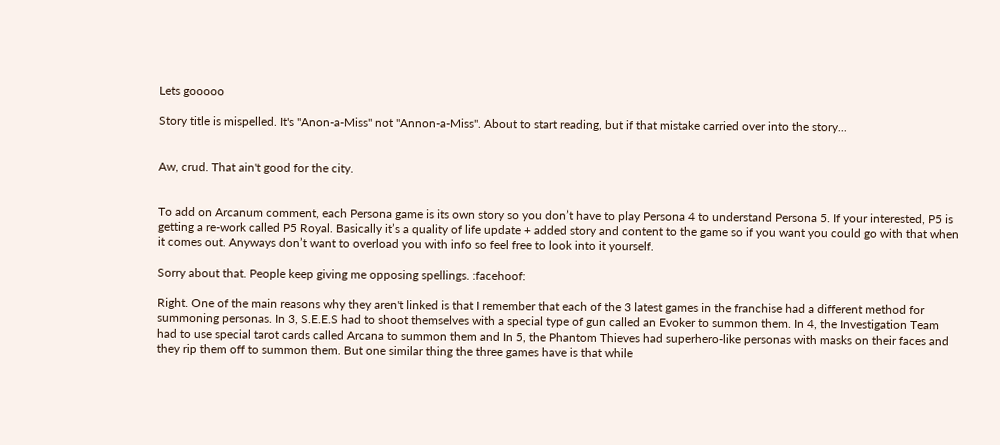Lets gooooo

Story title is mispelled. It's "Anon-a-Miss" not "Annon-a-Miss". About to start reading, but if that mistake carried over into the story...


Aw, crud. That ain't good for the city.


To add on Arcanum comment, each Persona game is its own story so you don’t have to play Persona 4 to understand Persona 5. If your interested, P5 is getting a re-work called P5 Royal. Basically it’s a quality of life update + added story and content to the game so if you want you could go with that when it comes out. Anyways don’t want to overload you with info so feel free to look into it yourself.

Sorry about that. People keep giving me opposing spellings. :facehoof:

Right. One of the main reasons why they aren't linked is that I remember that each of the 3 latest games in the franchise had a different method for summoning personas. In 3, S.E.E.S had to shoot themselves with a special type of gun called an Evoker to summon them. In 4, the Investigation Team had to use special tarot cards called Arcana to summon them and In 5, the Phantom Thieves had superhero-like personas with masks on their faces and they rip them off to summon them. But one similar thing the three games have is that while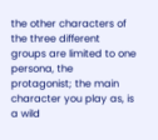the other characters of the three different groups are limited to one persona, the protagonist; the main character you play as, is a wild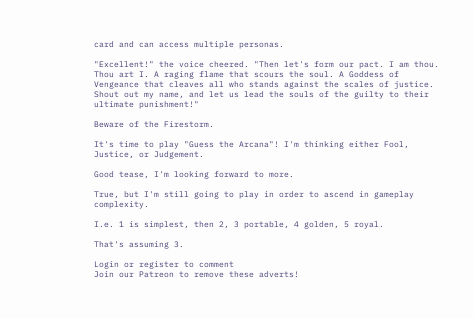card and can access multiple personas.

"Excellent!" the voice cheered. "Then let's form our pact. I am thou. Thou art I. A raging flame that scours the soul. A Goddess of Vengeance that cleaves all who stands against the scales of justice. Shout out my name, and let us lead the souls of the guilty to their ultimate punishment!"

Beware of the Firestorm.

It's time to play "Guess the Arcana"! I'm thinking either Fool, Justice, or Judgement.

Good tease, I'm looking forward to more.

True, but I'm still going to play in order to ascend in gameplay complexity.

I.e. 1 is simplest, then 2, 3 portable, 4 golden, 5 royal.

That's assuming 3.

Login or register to comment
Join our Patreon to remove these adverts!